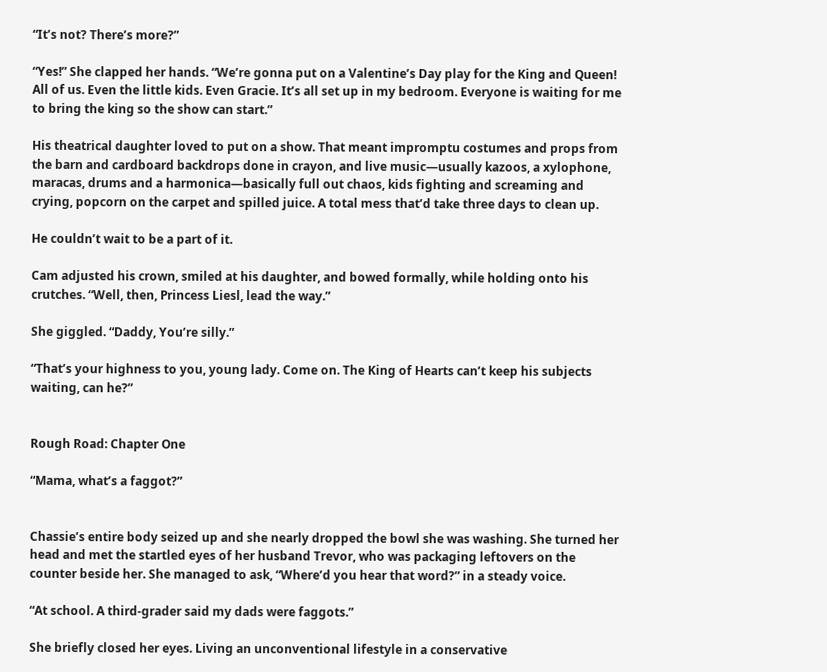“It’s not? There’s more?”

“Yes!” She clapped her hands. “We’re gonna put on a Valentine’s Day play for the King and Queen! All of us. Even the little kids. Even Gracie. It’s all set up in my bedroom. Everyone is waiting for me to bring the king so the show can start.”

His theatrical daughter loved to put on a show. That meant impromptu costumes and props from the barn and cardboard backdrops done in crayon, and live music—usually kazoos, a xylophone, maracas, drums and a harmonica—basically full out chaos, kids fighting and screaming and crying, popcorn on the carpet and spilled juice. A total mess that’d take three days to clean up.

He couldn’t wait to be a part of it.

Cam adjusted his crown, smiled at his daughter, and bowed formally, while holding onto his crutches. “Well, then, Princess Liesl, lead the way.”

She giggled. “Daddy, You’re silly.”

“That’s your highness to you, young lady. Come on. The King of Hearts can’t keep his subjects waiting, can he?”


Rough Road: Chapter One

“Mama, what’s a faggot?”


Chassie’s entire body seized up and she nearly dropped the bowl she was washing. She turned her head and met the startled eyes of her husband Trevor, who was packaging leftovers on the counter beside her. She managed to ask, “Where’d you hear that word?” in a steady voice.

“At school. A third-grader said my dads were faggots.”

She briefly closed her eyes. Living an unconventional lifestyle in a conservative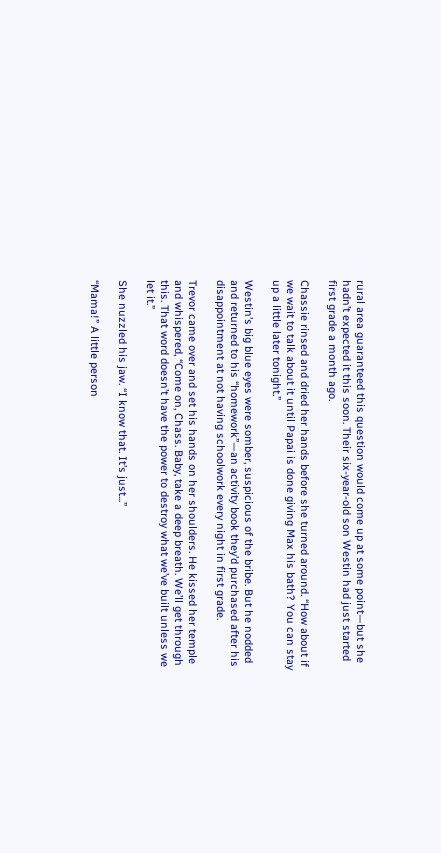rural area guaranteed this question would come up at some point—but she hadn’t expected it this soon. Their six-year-old son Westin had just started first grade a month ago.

Chassie rinsed and dried her hands before she turned around. “How about if we wait to talk about it until Papai is done giving Max his bath? You can stay up a little later tonight.”

Westin’s big blue eyes were somber, suspicious of the bribe. But he nodded and returned to his “homework”—an activity book they’d purchased after his disappointment at not having schoolwork every night in first grade.

Trevor came over and set his hands on her shoulders. He kissed her temple and whispered, “Come on, Chass. Baby, take a deep breath. We’ll get through this. That word doesn’t have the power to destroy what we’ve built unless we let it.”

She nuzzled his jaw. “I know that. It’s just...”

“Mama!” A little person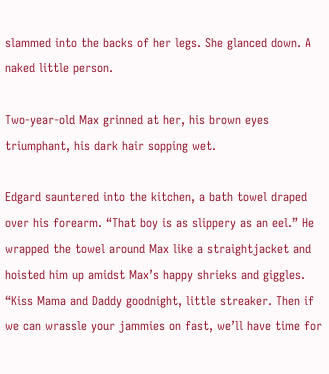slammed into the backs of her legs. She glanced down. A naked little person.

Two-year-old Max grinned at her, his brown eyes triumphant, his dark hair sopping wet.

Edgard sauntered into the kitchen, a bath towel draped over his forearm. “That boy is as slippery as an eel.” He wrapped the towel around Max like a straightjacket and hoisted him up amidst Max’s happy shrieks and giggles. “Kiss Mama and Daddy goodnight, little streaker. Then if we can wrassle your jammies on fast, we’ll have time for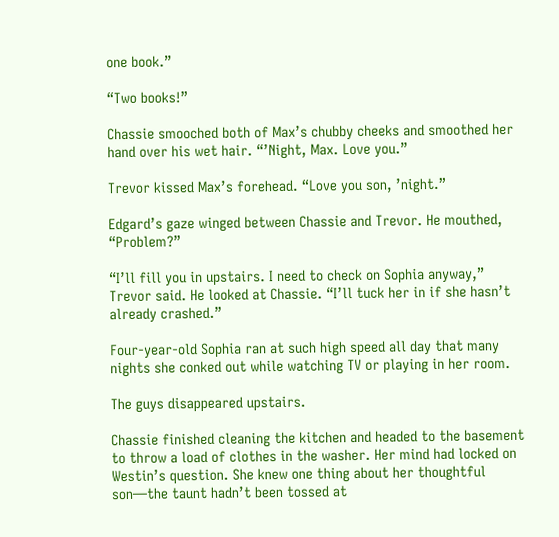one book.”

“Two books!”

Chassie smooched both of Max’s chubby cheeks and smoothed her hand over his wet hair. “’Night, Max. Love you.”

Trevor kissed Max’s forehead. “Love you son, ’night.”

Edgard’s gaze winged between Chassie and Trevor. He mouthed, “Problem?”

“I’ll fill you in upstairs. I need to check on Sophia anyway,” Trevor said. He looked at Chassie. “I’ll tuck her in if she hasn’t already crashed.”

Four-year-old Sophia ran at such high speed all day that many nights she conked out while watching TV or playing in her room.

The guys disappeared upstairs.

Chassie finished cleaning the kitchen and headed to the basement to throw a load of clothes in the washer. Her mind had locked on Westin’s question. She knew one thing about her thoughtful son—the taunt hadn’t been tossed at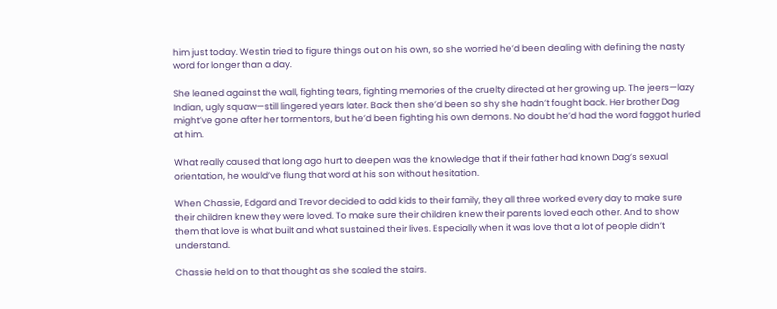him just today. Westin tried to figure things out on his own, so she worried he’d been dealing with defining the nasty word for longer than a day.

She leaned against the wall, fighting tears, fighting memories of the cruelty directed at her growing up. The jeers—lazy Indian, ugly squaw—still lingered years later. Back then she’d been so shy she hadn’t fought back. Her brother Dag might’ve gone after her tormentors, but he’d been fighting his own demons. No doubt he’d had the word faggot hurled at him.

What really caused that long ago hurt to deepen was the knowledge that if their father had known Dag’s sexual orientation, he would’ve flung that word at his son without hesitation.

When Chassie, Edgard and Trevor decided to add kids to their family, they all three worked every day to make sure their children knew they were loved. To make sure their children knew their parents loved each other. And to show them that love is what built and what sustained their lives. Especially when it was love that a lot of people didn’t understand.

Chassie held on to that thought as she scaled the stairs.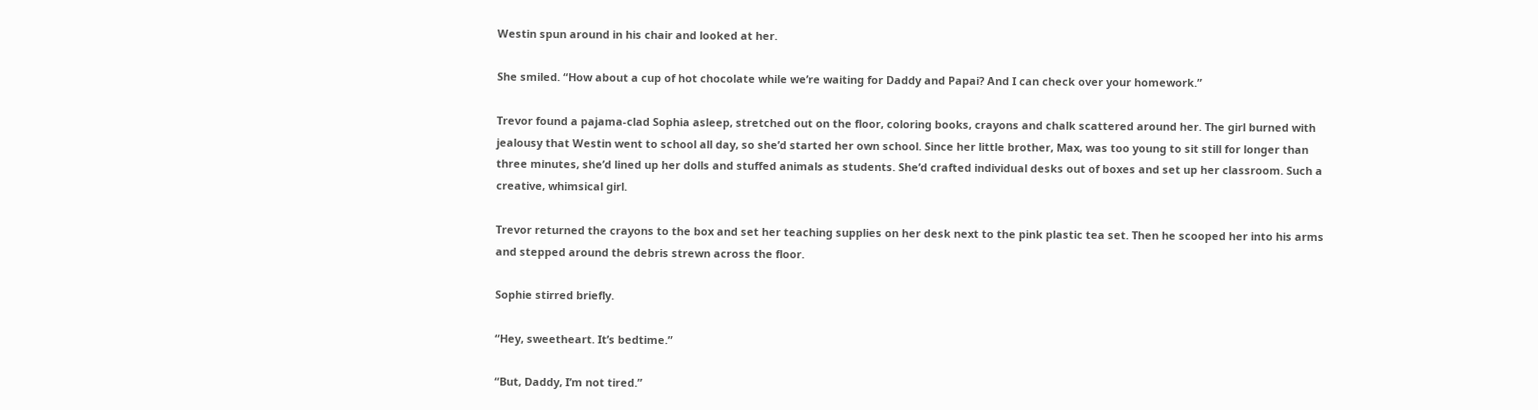Westin spun around in his chair and looked at her.

She smiled. “How about a cup of hot chocolate while we’re waiting for Daddy and Papai? And I can check over your homework.”

Trevor found a pajama-clad Sophia asleep, stretched out on the floor, coloring books, crayons and chalk scattered around her. The girl burned with jealousy that Westin went to school all day, so she’d started her own school. Since her little brother, Max, was too young to sit still for longer than three minutes, she’d lined up her dolls and stuffed animals as students. She’d crafted individual desks out of boxes and set up her classroom. Such a creative, whimsical girl.

Trevor returned the crayons to the box and set her teaching supplies on her desk next to the pink plastic tea set. Then he scooped her into his arms and stepped around the debris strewn across the floor.

Sophie stirred briefly.

“Hey, sweetheart. It’s bedtime.”

“But, Daddy, I’m not tired.”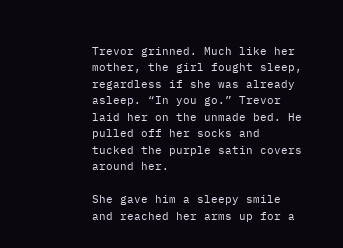Trevor grinned. Much like her mother, the girl fought sleep, regardless if she was already asleep. “In you go.” Trevor laid her on the unmade bed. He pulled off her socks and tucked the purple satin covers around her.

She gave him a sleepy smile and reached her arms up for a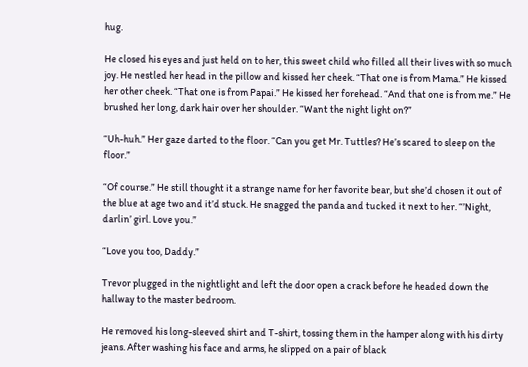hug.

He closed his eyes and just held on to her, this sweet child who filled all their lives with so much joy. He nestled her head in the pillow and kissed her cheek. “That one is from Mama.” He kissed her other cheek. “That one is from Papai.” He kissed her forehead. “And that one is from me.” He brushed her long, dark hair over her shoulder. “Want the night light on?”

“Uh-huh.” Her gaze darted to the floor. “Can you get Mr. Tuttles? He’s scared to sleep on the floor.”

“Of course.” He still thought it a strange name for her favorite bear, but she’d chosen it out of the blue at age two and it’d stuck. He snagged the panda and tucked it next to her. “’Night, darlin’ girl. Love you.”

“Love you too, Daddy.”

Trevor plugged in the nightlight and left the door open a crack before he headed down the hallway to the master bedroom.

He removed his long-sleeved shirt and T-shirt, tossing them in the hamper along with his dirty jeans. After washing his face and arms, he slipped on a pair of black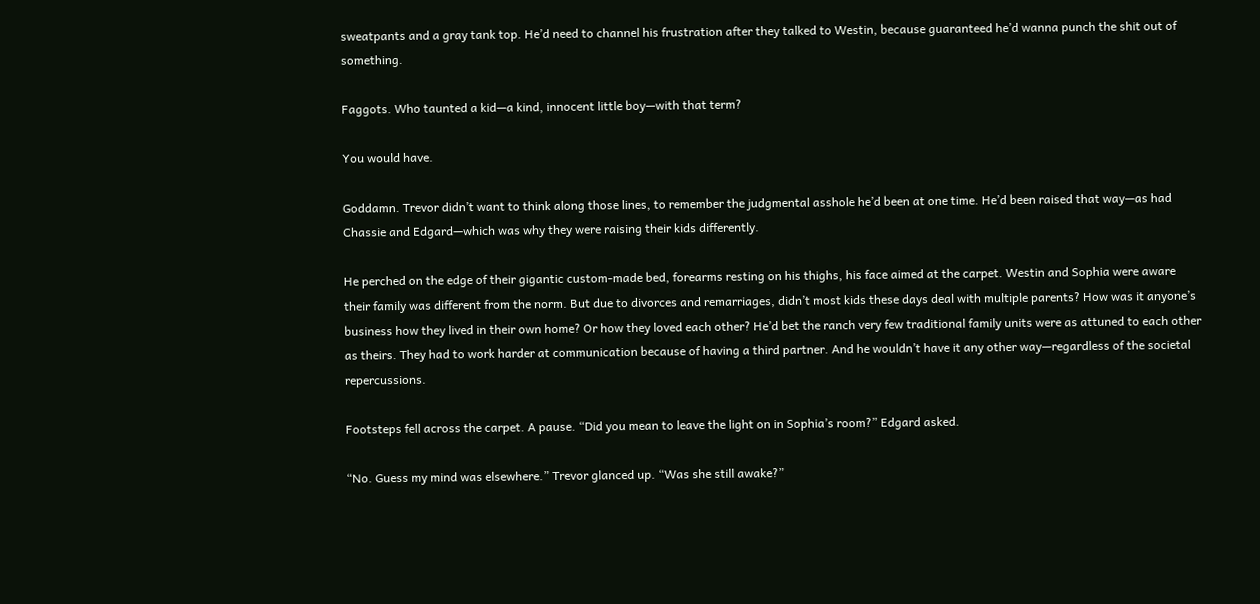sweatpants and a gray tank top. He’d need to channel his frustration after they talked to Westin, because guaranteed he’d wanna punch the shit out of something.

Faggots. Who taunted a kid—a kind, innocent little boy—with that term?

You would have.

Goddamn. Trevor didn’t want to think along those lines, to remember the judgmental asshole he’d been at one time. He’d been raised that way—as had Chassie and Edgard—which was why they were raising their kids differently.

He perched on the edge of their gigantic custom-made bed, forearms resting on his thighs, his face aimed at the carpet. Westin and Sophia were aware their family was different from the norm. But due to divorces and remarriages, didn’t most kids these days deal with multiple parents? How was it anyone’s business how they lived in their own home? Or how they loved each other? He’d bet the ranch very few traditional family units were as attuned to each other as theirs. They had to work harder at communication because of having a third partner. And he wouldn’t have it any other way—regardless of the societal repercussions.

Footsteps fell across the carpet. A pause. “Did you mean to leave the light on in Sophia’s room?” Edgard asked.

“No. Guess my mind was elsewhere.” Trevor glanced up. “Was she still awake?”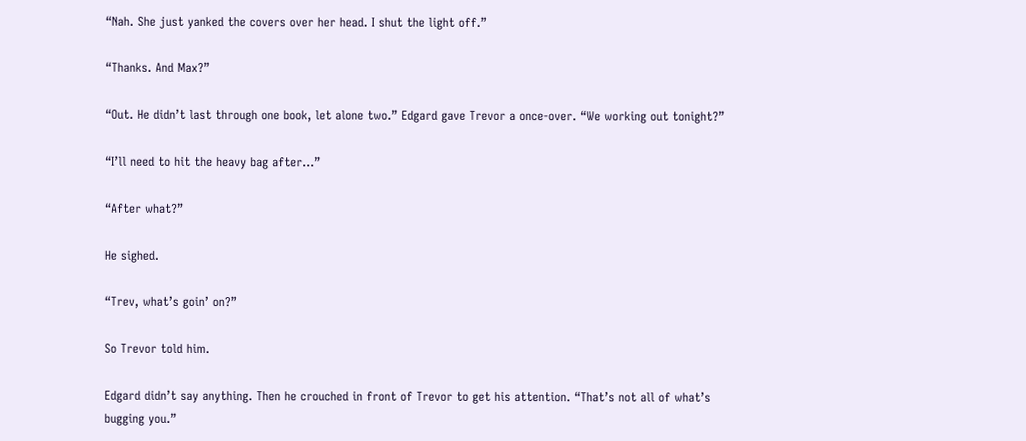“Nah. She just yanked the covers over her head. I shut the light off.”

“Thanks. And Max?”

“Out. He didn’t last through one book, let alone two.” Edgard gave Trevor a once-over. “We working out tonight?”

“I’ll need to hit the heavy bag after...”

“After what?”

He sighed.

“Trev, what’s goin’ on?”

So Trevor told him.

Edgard didn’t say anything. Then he crouched in front of Trevor to get his attention. “That’s not all of what’s bugging you.”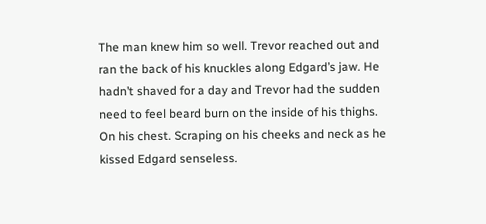The man knew him so well. Trevor reached out and ran the back of his knuckles along Edgard’s jaw. He hadn’t shaved for a day and Trevor had the sudden need to feel beard burn on the inside of his thighs. On his chest. Scraping on his cheeks and neck as he kissed Edgard senseless.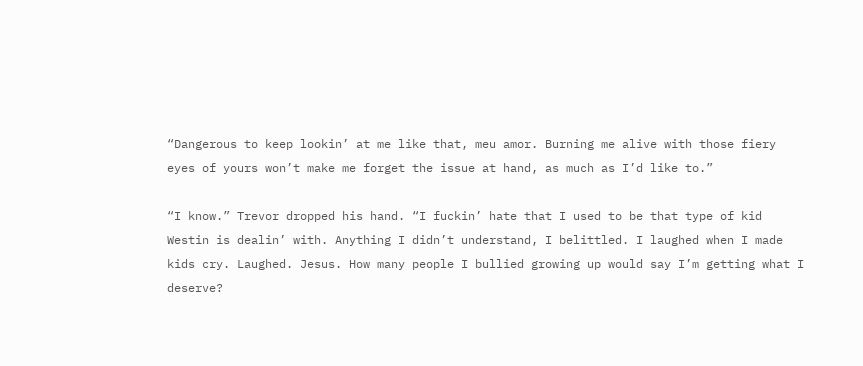“Dangerous to keep lookin’ at me like that, meu amor. Burning me alive with those fiery eyes of yours won’t make me forget the issue at hand, as much as I’d like to.”

“I know.” Trevor dropped his hand. “I fuckin’ hate that I used to be that type of kid Westin is dealin’ with. Anything I didn’t understand, I belittled. I laughed when I made kids cry. Laughed. Jesus. How many people I bullied growing up would say I’m getting what I deserve?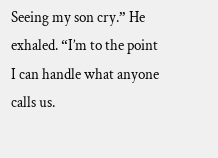Seeing my son cry.” He exhaled. “I’m to the point I can handle what anyone calls us.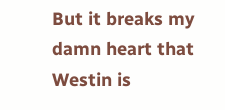But it breaks my damn heart that Westin is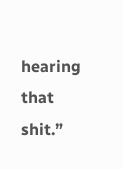hearing that shit.”